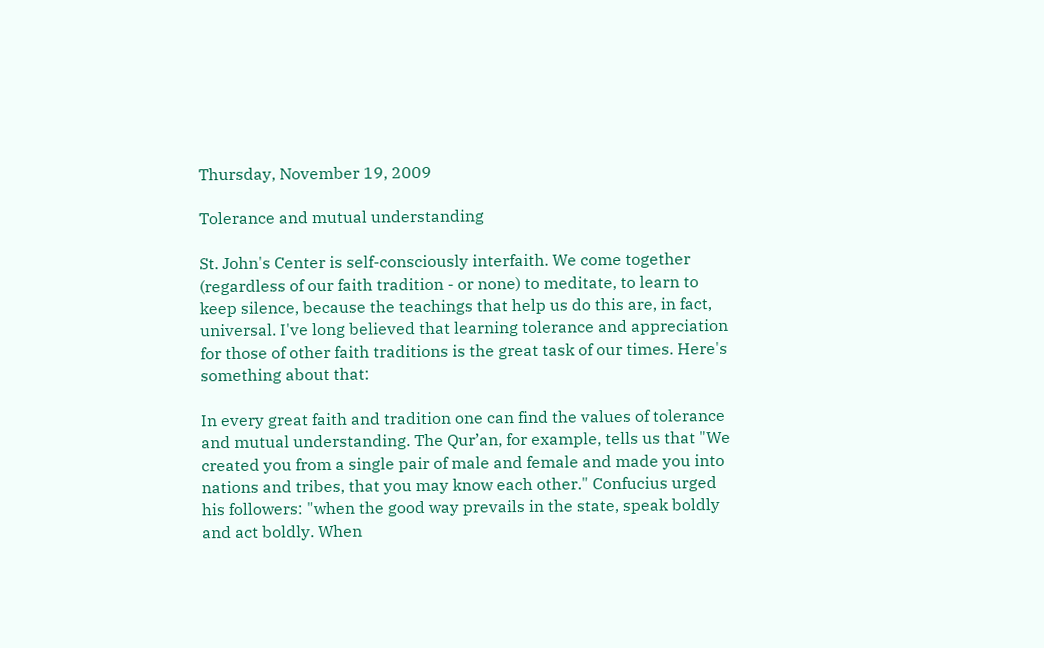Thursday, November 19, 2009

Tolerance and mutual understanding

St. John's Center is self-consciously interfaith. We come together (regardless of our faith tradition - or none) to meditate, to learn to keep silence, because the teachings that help us do this are, in fact, universal. I've long believed that learning tolerance and appreciation for those of other faith traditions is the great task of our times. Here's something about that:

In every great faith and tradition one can find the values of tolerance and mutual understanding. The Qur’an, for example, tells us that "We created you from a single pair of male and female and made you into nations and tribes, that you may know each other." Confucius urged his followers: "when the good way prevails in the state, speak boldly and act boldly. When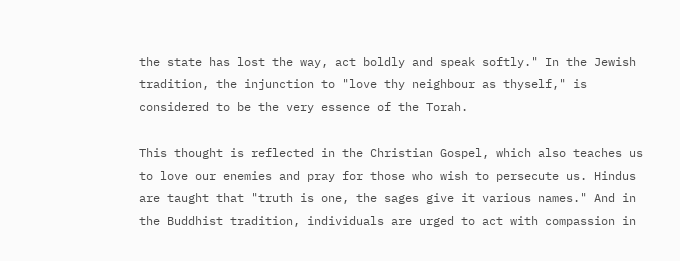the state has lost the way, act boldly and speak softly." In the Jewish tradition, the injunction to "love thy neighbour as thyself," is considered to be the very essence of the Torah.

This thought is reflected in the Christian Gospel, which also teaches us to love our enemies and pray for those who wish to persecute us. Hindus are taught that "truth is one, the sages give it various names." And in the Buddhist tradition, individuals are urged to act with compassion in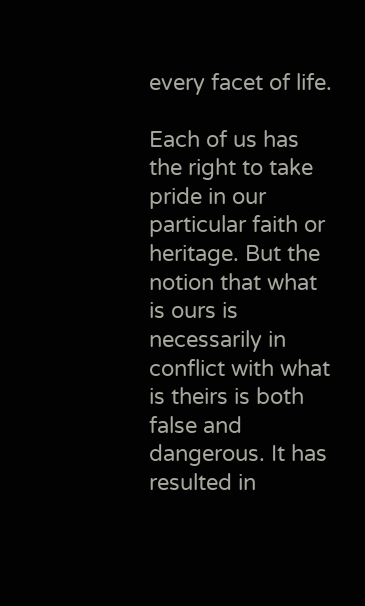every facet of life.

Each of us has the right to take pride in our particular faith or heritage. But the notion that what is ours is necessarily in conflict with what is theirs is both false and dangerous. It has resulted in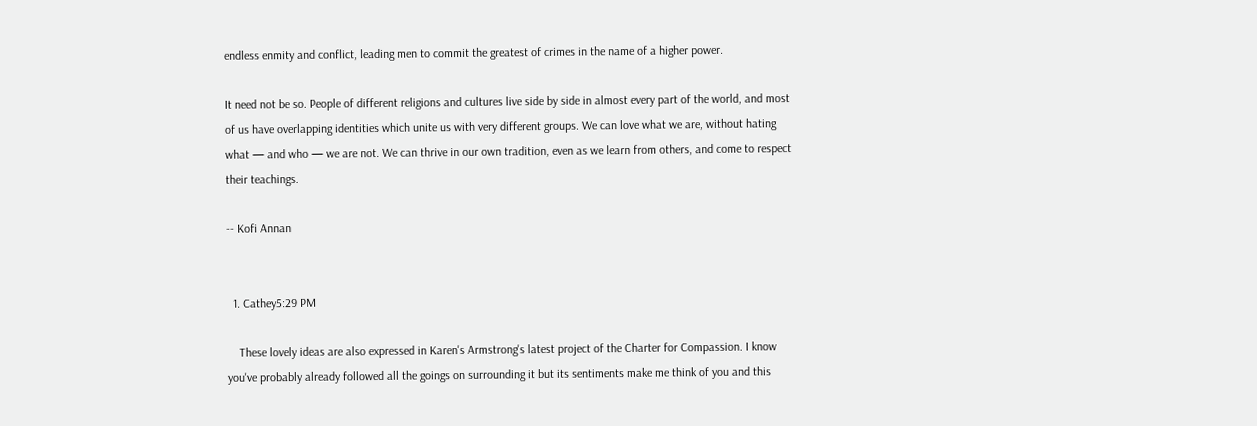endless enmity and conflict, leading men to commit the greatest of crimes in the name of a higher power.

It need not be so. People of different religions and cultures live side by side in almost every part of the world, and most of us have overlapping identities which unite us with very different groups. We can love what we are, without hating what — and who — we are not. We can thrive in our own tradition, even as we learn from others, and come to respect their teachings.

-- Kofi Annan


  1. Cathey5:29 PM

    These lovely ideas are also expressed in Karen's Armstrong's latest project of the Charter for Compassion. I know you've probably already followed all the goings on surrounding it but its sentiments make me think of you and this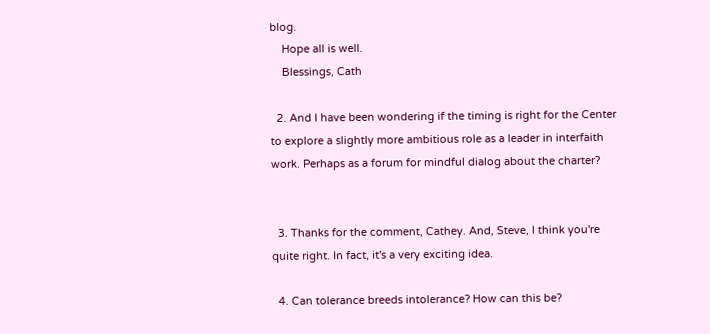blog.
    Hope all is well.
    Blessings, Cath

  2. And I have been wondering if the timing is right for the Center to explore a slightly more ambitious role as a leader in interfaith work. Perhaps as a forum for mindful dialog about the charter?


  3. Thanks for the comment, Cathey. And, Steve, I think you're quite right. In fact, it's a very exciting idea.

  4. Can tolerance breeds intolerance? How can this be?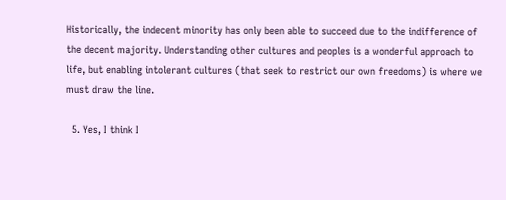Historically, the indecent minority has only been able to succeed due to the indifference of the decent majority. Understanding other cultures and peoples is a wonderful approach to life, but enabling intolerant cultures (that seek to restrict our own freedoms) is where we must draw the line.

  5. Yes, I think I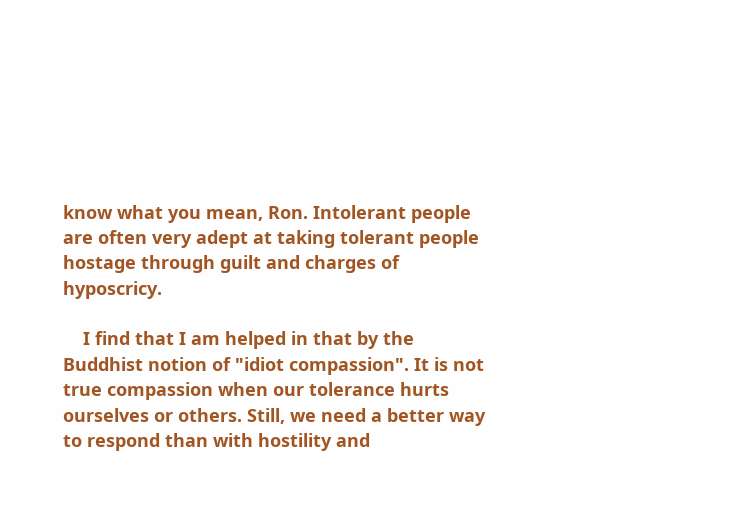know what you mean, Ron. Intolerant people are often very adept at taking tolerant people hostage through guilt and charges of hyposcricy.

    I find that I am helped in that by the Buddhist notion of "idiot compassion". It is not true compassion when our tolerance hurts ourselves or others. Still, we need a better way to respond than with hostility and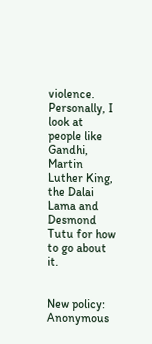violence. Personally, I look at people like Gandhi, Martin Luther King, the Dalai Lama and Desmond Tutu for how to go about it.


New policy: Anonymous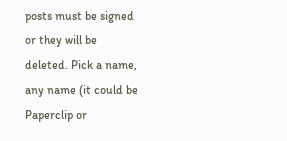posts must be signed or they will be deleted. Pick a name, any name (it could be Paperclip or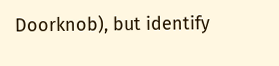Doorknob), but identify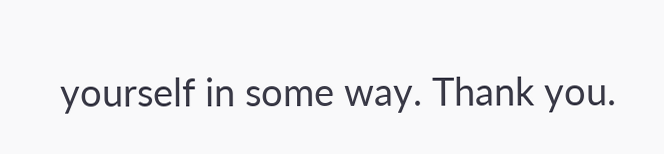yourself in some way. Thank you.